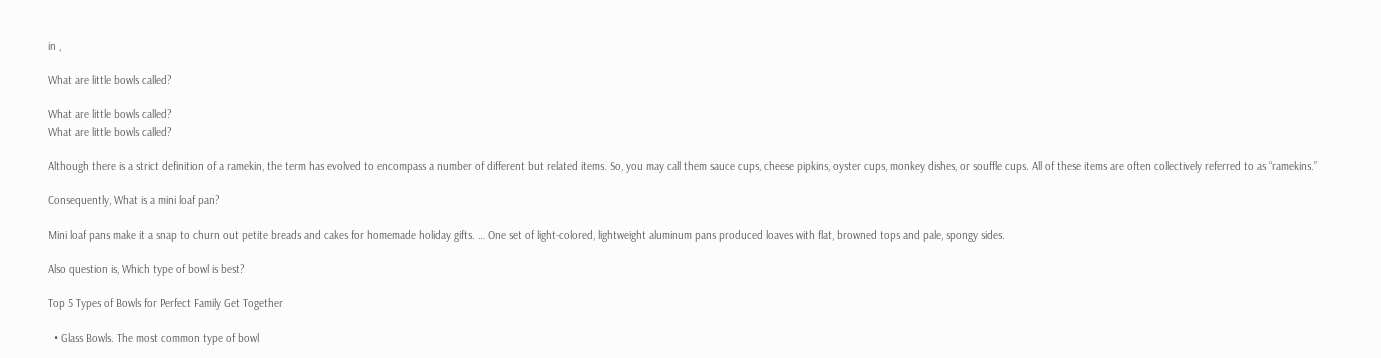in ,

What are little bowls called?

What are little bowls called?
What are little bowls called?

Although there is a strict definition of a ramekin, the term has evolved to encompass a number of different but related items. So, you may call them sauce cups, cheese pipkins, oyster cups, monkey dishes, or souffle cups. All of these items are often collectively referred to as “ramekins.”

Consequently, What is a mini loaf pan?

Mini loaf pans make it a snap to churn out petite breads and cakes for homemade holiday gifts. … One set of light-colored, lightweight aluminum pans produced loaves with flat, browned tops and pale, spongy sides.

Also question is, Which type of bowl is best?

Top 5 Types of Bowls for Perfect Family Get Together

  • Glass Bowls. The most common type of bowl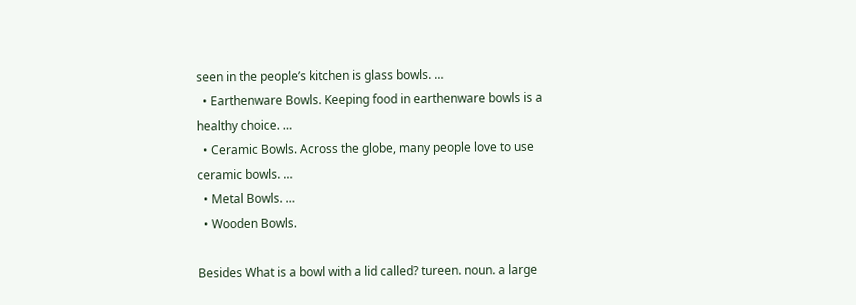seen in the people’s kitchen is glass bowls. …
  • Earthenware Bowls. Keeping food in earthenware bowls is a healthy choice. …
  • Ceramic Bowls. Across the globe, many people love to use ceramic bowls. …
  • Metal Bowls. …
  • Wooden Bowls.

Besides What is a bowl with a lid called? tureen. noun. a large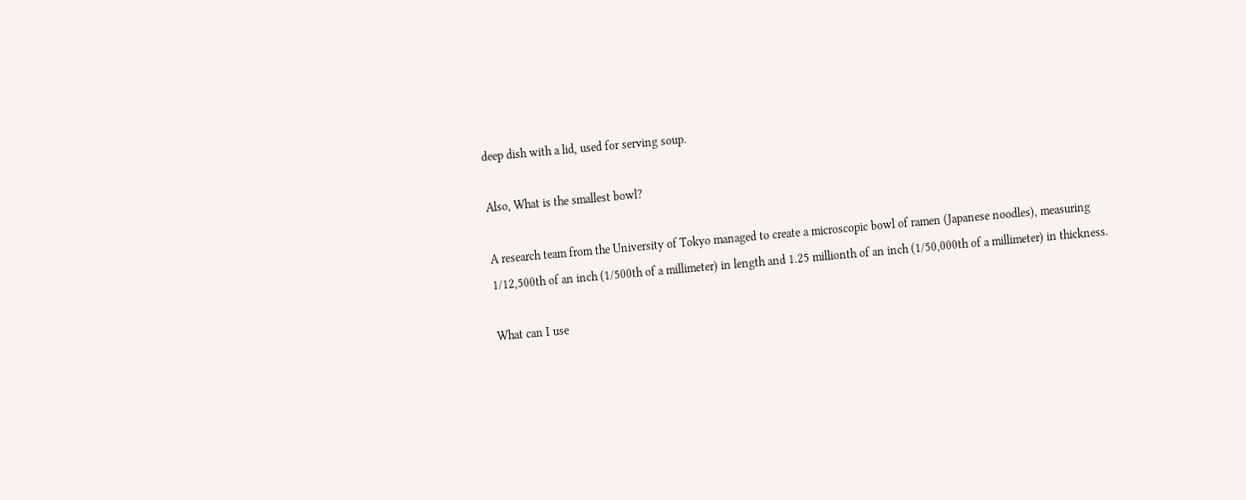deep dish with a lid, used for serving soup.

Also, What is the smallest bowl?

A research team from the University of Tokyo managed to create a microscopic bowl of ramen (Japanese noodles), measuring 1/12,500th of an inch (1/500th of a millimeter) in length and 1.25 millionth of an inch (1/50,000th of a millimeter) in thickness.

What can I use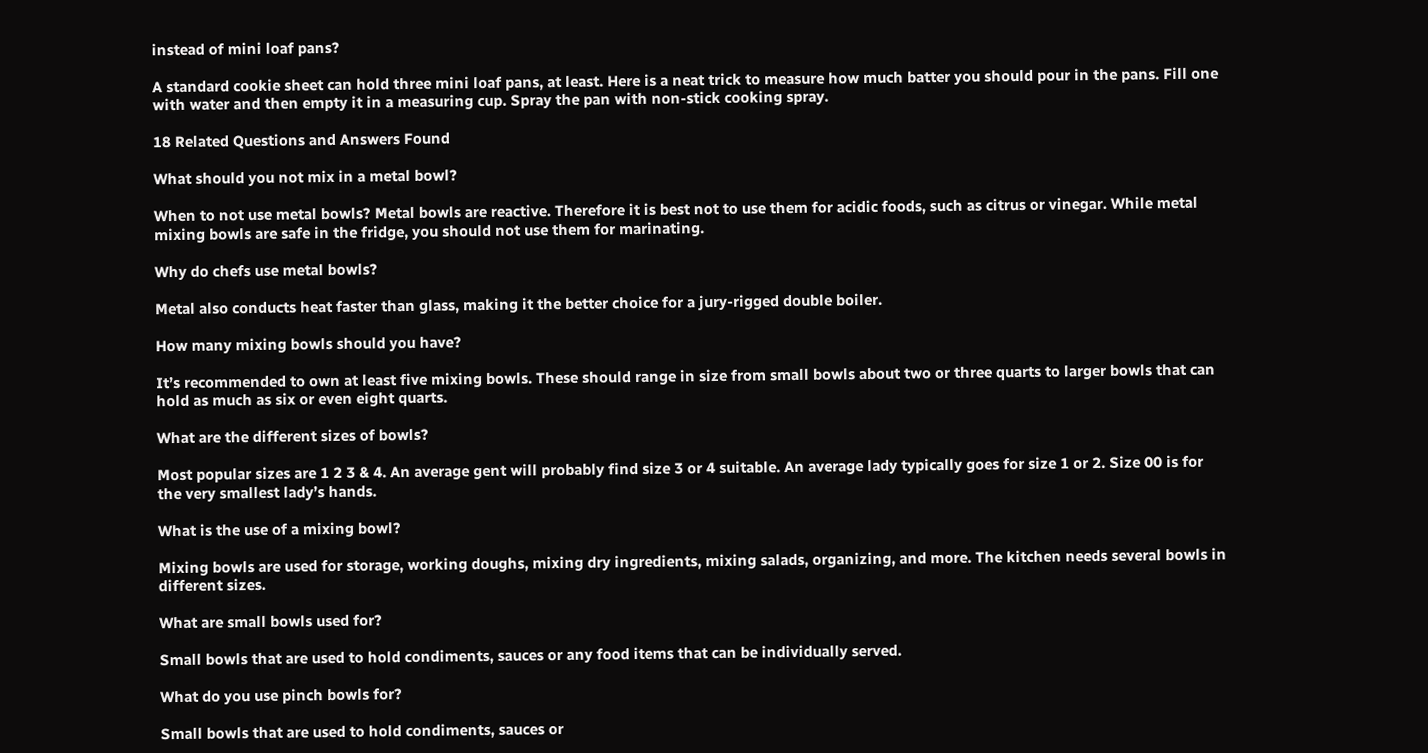instead of mini loaf pans?

A standard cookie sheet can hold three mini loaf pans, at least. Here is a neat trick to measure how much batter you should pour in the pans. Fill one with water and then empty it in a measuring cup. Spray the pan with non-stick cooking spray.

18 Related Questions and Answers Found

What should you not mix in a metal bowl?

When to not use metal bowls? Metal bowls are reactive. Therefore it is best not to use them for acidic foods, such as citrus or vinegar. While metal mixing bowls are safe in the fridge, you should not use them for marinating.

Why do chefs use metal bowls?

Metal also conducts heat faster than glass, making it the better choice for a jury-rigged double boiler.

How many mixing bowls should you have?

It’s recommended to own at least five mixing bowls. These should range in size from small bowls about two or three quarts to larger bowls that can hold as much as six or even eight quarts.

What are the different sizes of bowls?

Most popular sizes are 1 2 3 & 4. An average gent will probably find size 3 or 4 suitable. An average lady typically goes for size 1 or 2. Size 00 is for the very smallest lady’s hands.

What is the use of a mixing bowl?

Mixing bowls are used for storage, working doughs, mixing dry ingredients, mixing salads, organizing, and more. The kitchen needs several bowls in different sizes.

What are small bowls used for?

Small bowls that are used to hold condiments, sauces or any food items that can be individually served.

What do you use pinch bowls for?

Small bowls that are used to hold condiments, sauces or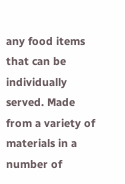any food items that can be individually served. Made from a variety of materials in a number of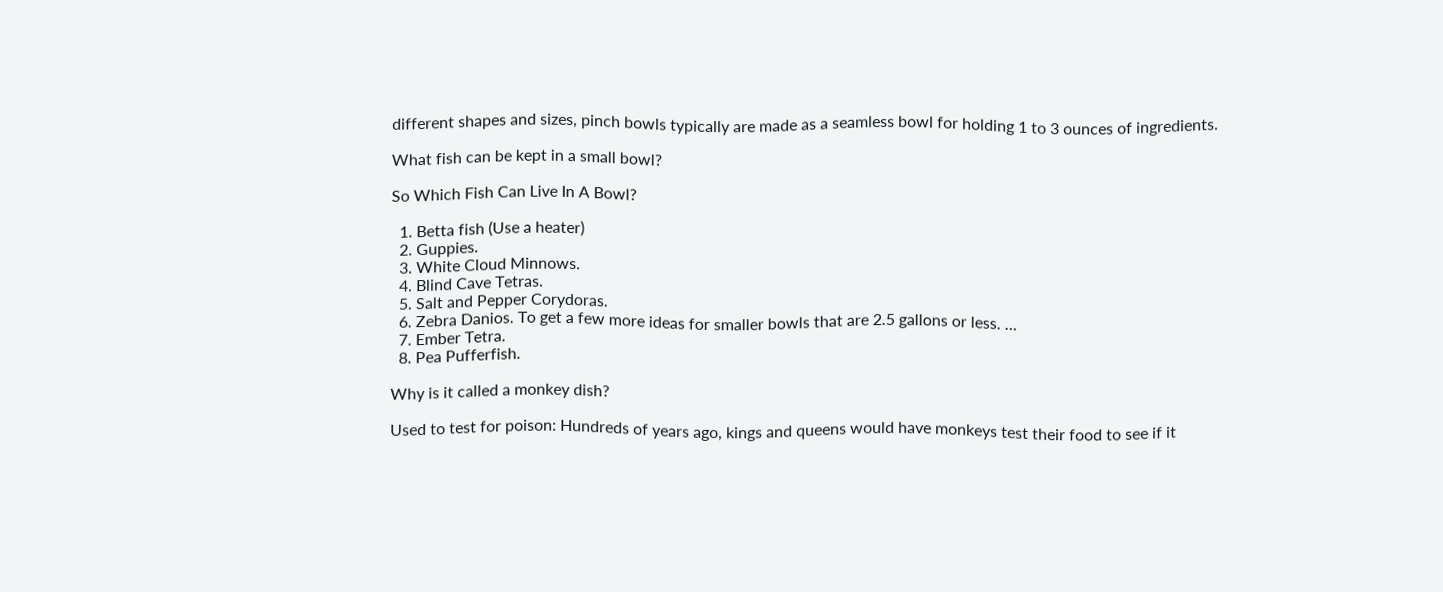different shapes and sizes, pinch bowls typically are made as a seamless bowl for holding 1 to 3 ounces of ingredients.

What fish can be kept in a small bowl?

So Which Fish Can Live In A Bowl?

  1. Betta fish (Use a heater)
  2. Guppies.
  3. White Cloud Minnows.
  4. Blind Cave Tetras.
  5. Salt and Pepper Corydoras.
  6. Zebra Danios. To get a few more ideas for smaller bowls that are 2.5 gallons or less. …
  7. Ember Tetra.
  8. Pea Pufferfish.

Why is it called a monkey dish?

Used to test for poison: Hundreds of years ago, kings and queens would have monkeys test their food to see if it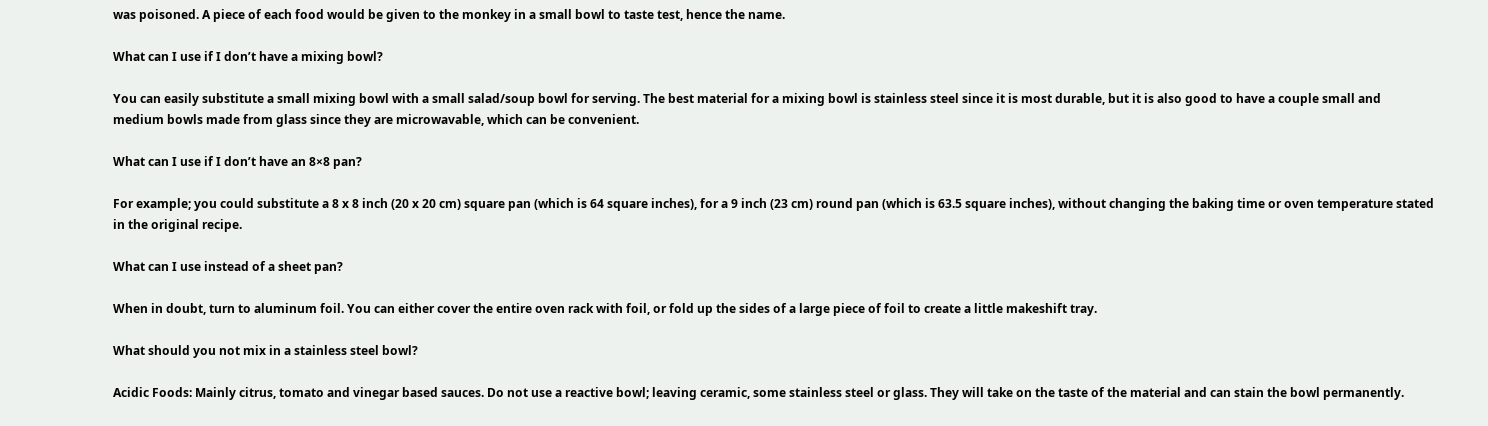was poisoned. A piece of each food would be given to the monkey in a small bowl to taste test, hence the name.

What can I use if I don’t have a mixing bowl?

You can easily substitute a small mixing bowl with a small salad/soup bowl for serving. The best material for a mixing bowl is stainless steel since it is most durable, but it is also good to have a couple small and medium bowls made from glass since they are microwavable, which can be convenient.

What can I use if I don’t have an 8×8 pan?

For example; you could substitute a 8 x 8 inch (20 x 20 cm) square pan (which is 64 square inches), for a 9 inch (23 cm) round pan (which is 63.5 square inches), without changing the baking time or oven temperature stated in the original recipe.

What can I use instead of a sheet pan?

When in doubt, turn to aluminum foil. You can either cover the entire oven rack with foil, or fold up the sides of a large piece of foil to create a little makeshift tray.

What should you not mix in a stainless steel bowl?

Acidic Foods: Mainly citrus, tomato and vinegar based sauces. Do not use a reactive bowl; leaving ceramic, some stainless steel or glass. They will take on the taste of the material and can stain the bowl permanently.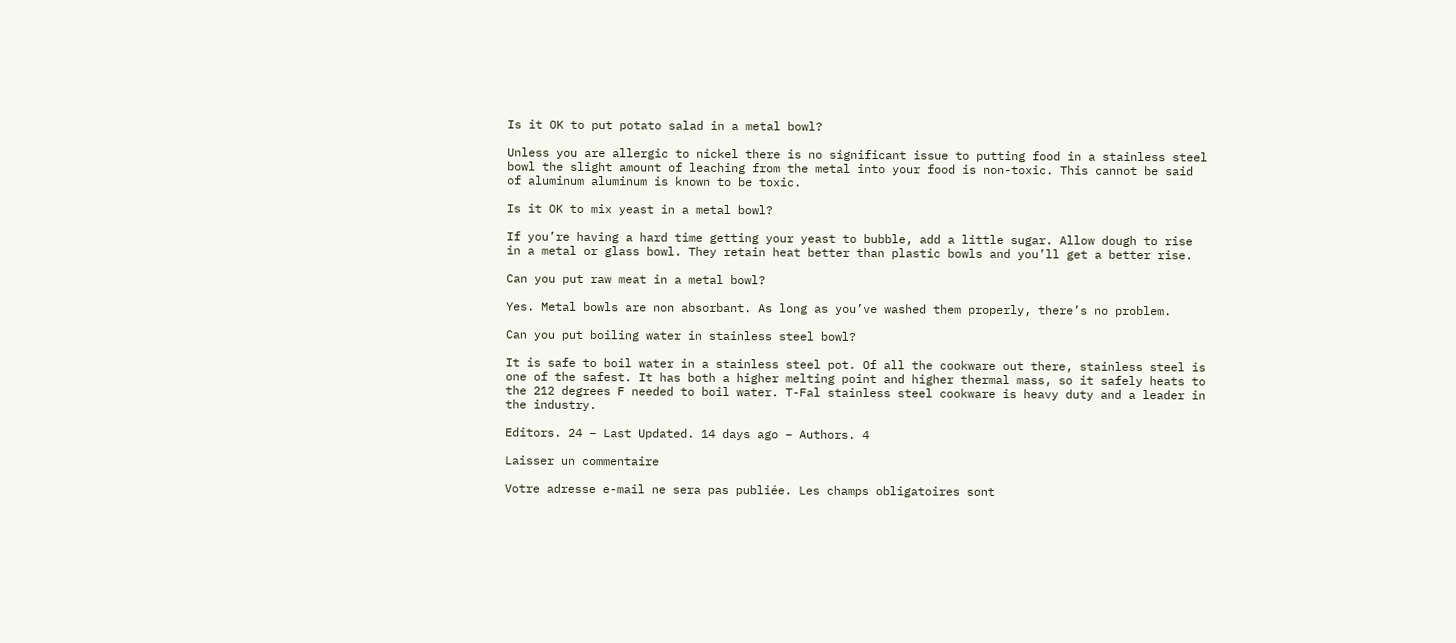Is it OK to put potato salad in a metal bowl?

Unless you are allergic to nickel there is no significant issue to putting food in a stainless steel bowl the slight amount of leaching from the metal into your food is non-toxic. This cannot be said of aluminum aluminum is known to be toxic.

Is it OK to mix yeast in a metal bowl?

If you’re having a hard time getting your yeast to bubble, add a little sugar. Allow dough to rise in a metal or glass bowl. They retain heat better than plastic bowls and you’ll get a better rise.

Can you put raw meat in a metal bowl?

Yes. Metal bowls are non absorbant. As long as you’ve washed them properly, there’s no problem.

Can you put boiling water in stainless steel bowl?

It is safe to boil water in a stainless steel pot. Of all the cookware out there, stainless steel is one of the safest. It has both a higher melting point and higher thermal mass, so it safely heats to the 212 degrees F needed to boil water. T-Fal stainless steel cookware is heavy duty and a leader in the industry.

Editors. 24 – Last Updated. 14 days ago – Authors. 4

Laisser un commentaire

Votre adresse e-mail ne sera pas publiée. Les champs obligatoires sont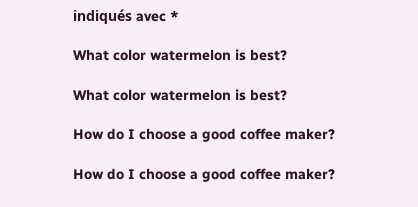indiqués avec *

What color watermelon is best?

What color watermelon is best?

How do I choose a good coffee maker?

How do I choose a good coffee maker?